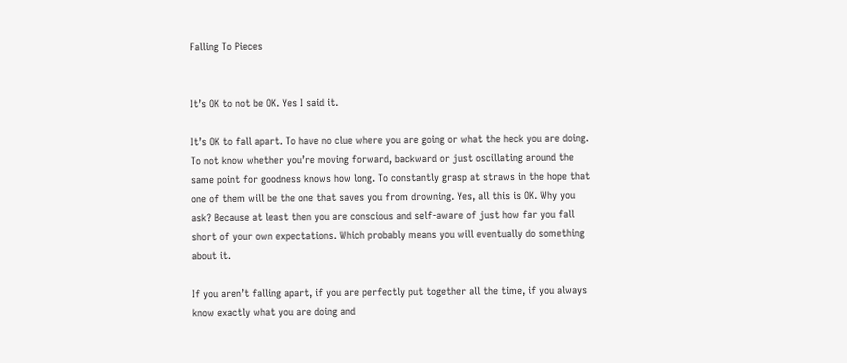Falling To Pieces


It’s OK to not be OK. Yes I said it.

It’s OK to fall apart. To have no clue where you are going or what the heck you are doing. To not know whether you’re moving forward, backward or just oscillating around the same point for goodness knows how long. To constantly grasp at straws in the hope that one of them will be the one that saves you from drowning. Yes, all this is OK. Why you ask? Because at least then you are conscious and self-aware of just how far you fall short of your own expectations. Which probably means you will eventually do something about it.

If you aren’t falling apart, if you are perfectly put together all the time, if you always know exactly what you are doing and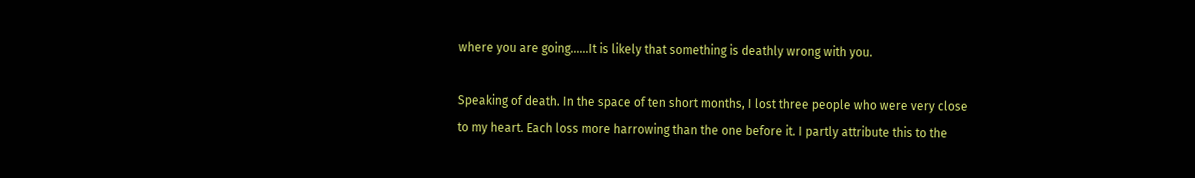where you are going……It is likely that something is deathly wrong with you.

Speaking of death. In the space of ten short months, I lost three people who were very close to my heart. Each loss more harrowing than the one before it. I partly attribute this to the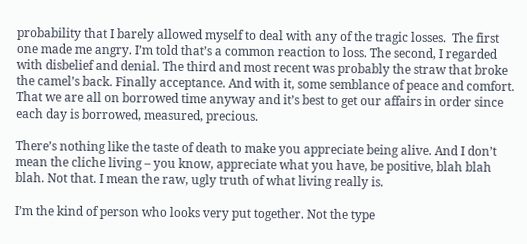probability that I barely allowed myself to deal with any of the tragic losses.  The first one made me angry. I’m told that’s a common reaction to loss. The second, I regarded with disbelief and denial. The third and most recent was probably the straw that broke the camel’s back. Finally acceptance. And with it, some semblance of peace and comfort. That we are all on borrowed time anyway and it’s best to get our affairs in order since each day is borrowed, measured, precious.

There’s nothing like the taste of death to make you appreciate being alive. And I don’t mean the cliche living – you know, appreciate what you have, be positive, blah blah blah. Not that. I mean the raw, ugly truth of what living really is.

I’m the kind of person who looks very put together. Not the type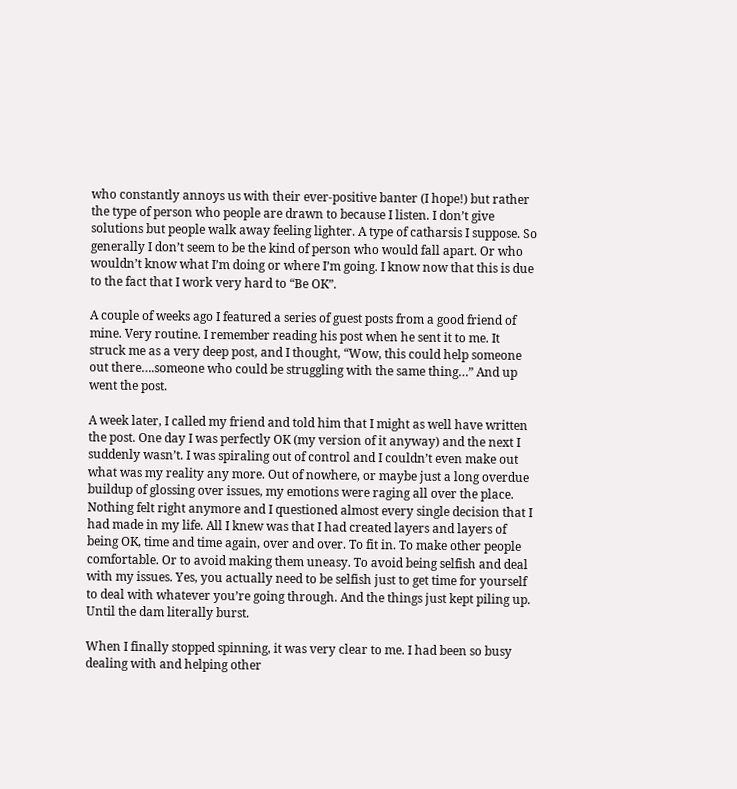who constantly annoys us with their ever-positive banter (I hope!) but rather the type of person who people are drawn to because I listen. I don’t give solutions but people walk away feeling lighter. A type of catharsis I suppose. So generally I don’t seem to be the kind of person who would fall apart. Or who wouldn’t know what I’m doing or where I’m going. I know now that this is due to the fact that I work very hard to “Be OK”.

A couple of weeks ago I featured a series of guest posts from a good friend of mine. Very routine. I remember reading his post when he sent it to me. It struck me as a very deep post, and I thought, “Wow, this could help someone out there….someone who could be struggling with the same thing…” And up went the post.

A week later, I called my friend and told him that I might as well have written the post. One day I was perfectly OK (my version of it anyway) and the next I suddenly wasn’t. I was spiraling out of control and I couldn’t even make out what was my reality any more. Out of nowhere, or maybe just a long overdue buildup of glossing over issues, my emotions were raging all over the place. Nothing felt right anymore and I questioned almost every single decision that I had made in my life. All I knew was that I had created layers and layers of being OK, time and time again, over and over. To fit in. To make other people comfortable. Or to avoid making them uneasy. To avoid being selfish and deal with my issues. Yes, you actually need to be selfish just to get time for yourself to deal with whatever you’re going through. And the things just kept piling up. Until the dam literally burst.

When I finally stopped spinning, it was very clear to me. I had been so busy dealing with and helping other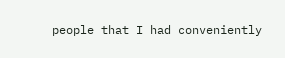people that I had conveniently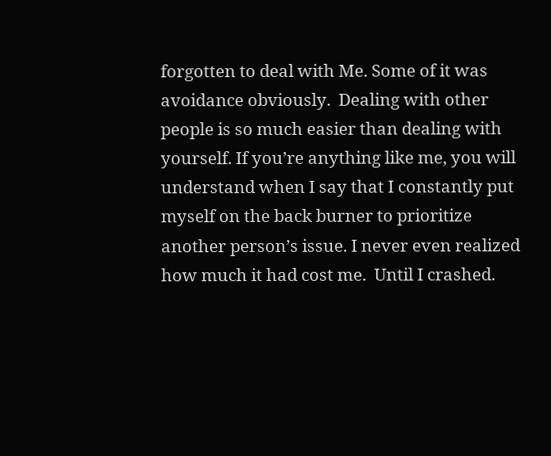forgotten to deal with Me. Some of it was avoidance obviously.  Dealing with other people is so much easier than dealing with yourself. If you’re anything like me, you will understand when I say that I constantly put myself on the back burner to prioritize another person’s issue. I never even realized how much it had cost me.  Until I crashed.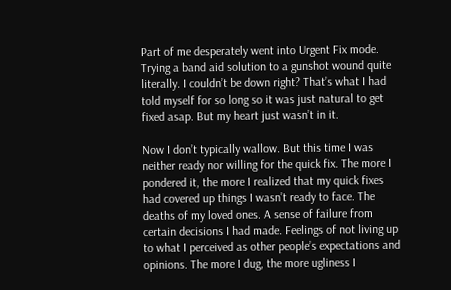Part of me desperately went into Urgent Fix mode. Trying a band aid solution to a gunshot wound quite literally. I couldn’t be down right? That’s what I had told myself for so long so it was just natural to get fixed asap. But my heart just wasn’t in it.

Now I don’t typically wallow. But this time I was neither ready nor willing for the quick fix. The more I pondered it, the more I realized that my quick fixes had covered up things I wasn’t ready to face. The deaths of my loved ones. A sense of failure from certain decisions I had made. Feelings of not living up to what I perceived as other people’s expectations and opinions. The more I dug, the more ugliness I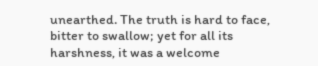unearthed. The truth is hard to face, bitter to swallow; yet for all its harshness, it was a welcome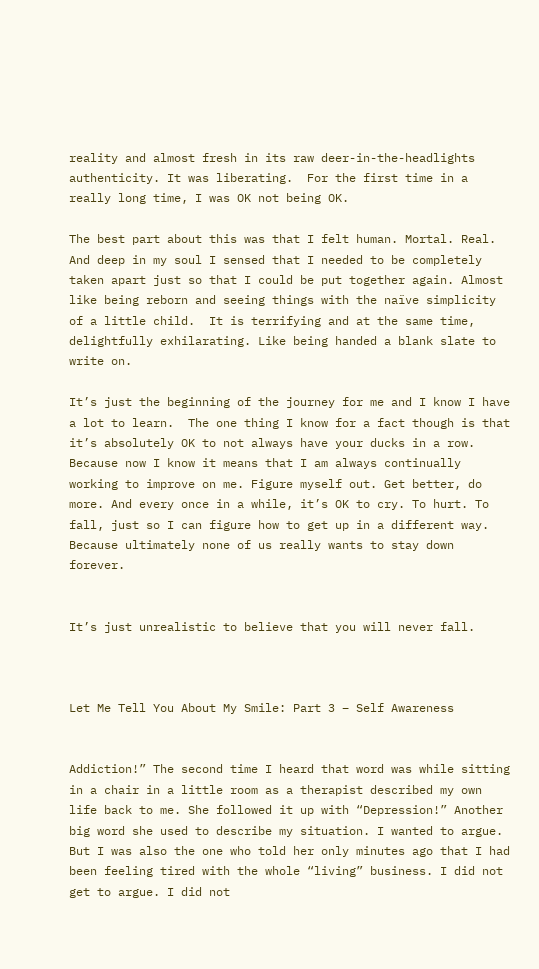reality and almost fresh in its raw deer-in-the-headlights authenticity. It was liberating.  For the first time in a really long time, I was OK not being OK.

The best part about this was that I felt human. Mortal. Real. And deep in my soul I sensed that I needed to be completely taken apart just so that I could be put together again. Almost like being reborn and seeing things with the naïve simplicity of a little child.  It is terrifying and at the same time, delightfully exhilarating. Like being handed a blank slate to write on.

It’s just the beginning of the journey for me and I know I have a lot to learn.  The one thing I know for a fact though is that it’s absolutely OK to not always have your ducks in a row. Because now I know it means that I am always continually working to improve on me. Figure myself out. Get better, do more. And every once in a while, it’s OK to cry. To hurt. To fall, just so I can figure how to get up in a different way. Because ultimately none of us really wants to stay down forever.


It’s just unrealistic to believe that you will never fall.



Let Me Tell You About My Smile: Part 3 – Self Awareness


Addiction!” The second time I heard that word was while sitting in a chair in a little room as a therapist described my own life back to me. She followed it up with “Depression!” Another big word she used to describe my situation. I wanted to argue. But I was also the one who told her only minutes ago that I had been feeling tired with the whole “living” business. I did not get to argue. I did not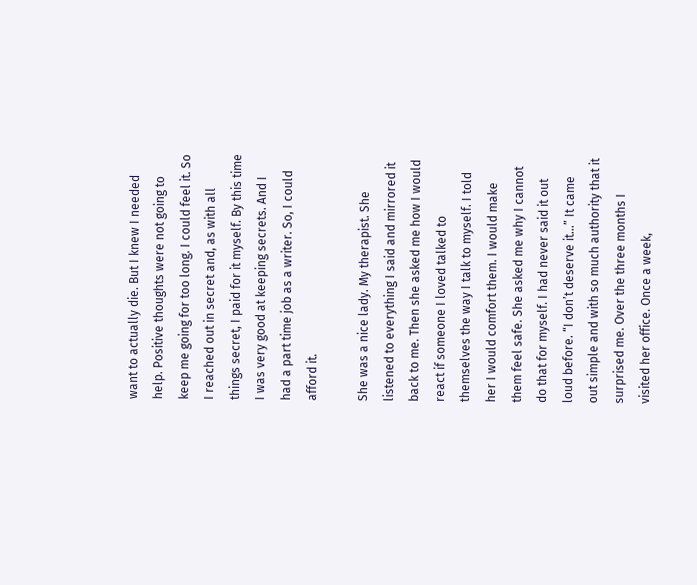want to actually die. But I knew I needed help. Positive thoughts were not going to keep me going for too long. I could feel it. So I reached out in secret and, as with all things secret, I paid for it myself. By this time I was very good at keeping secrets. And I had a part time job as a writer. So, I could afford it.

She was a nice lady. My therapist. She listened to everything I said and mirrored it back to me. Then she asked me how I would react if someone I loved talked to themselves the way I talk to myself. I told her I would comfort them. I would make them feel safe. She asked me why I cannot do that for myself. I had never said it out loud before. “I don’t deserve it…” It came out simple and with so much authority that it surprised me. Over the three months I visited her office. Once a week,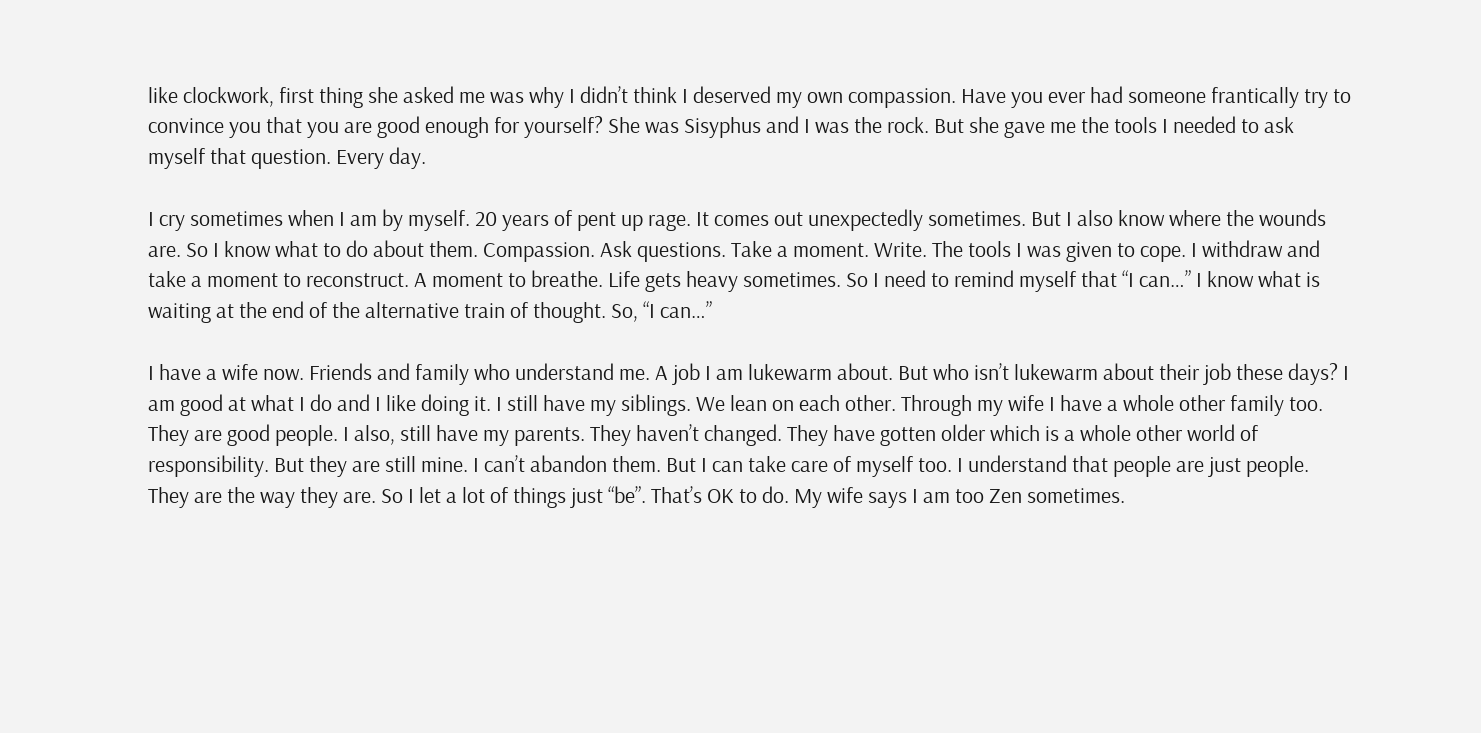like clockwork, first thing she asked me was why I didn’t think I deserved my own compassion. Have you ever had someone frantically try to convince you that you are good enough for yourself? She was Sisyphus and I was the rock. But she gave me the tools I needed to ask myself that question. Every day.

I cry sometimes when I am by myself. 20 years of pent up rage. It comes out unexpectedly sometimes. But I also know where the wounds are. So I know what to do about them. Compassion. Ask questions. Take a moment. Write. The tools I was given to cope. I withdraw and take a moment to reconstruct. A moment to breathe. Life gets heavy sometimes. So I need to remind myself that “I can…” I know what is waiting at the end of the alternative train of thought. So, “I can…”

I have a wife now. Friends and family who understand me. A job I am lukewarm about. But who isn’t lukewarm about their job these days? I am good at what I do and I like doing it. I still have my siblings. We lean on each other. Through my wife I have a whole other family too. They are good people. I also, still have my parents. They haven’t changed. They have gotten older which is a whole other world of responsibility. But they are still mine. I can’t abandon them. But I can take care of myself too. I understand that people are just people. They are the way they are. So I let a lot of things just “be”. That’s OK to do. My wife says I am too Zen sometimes.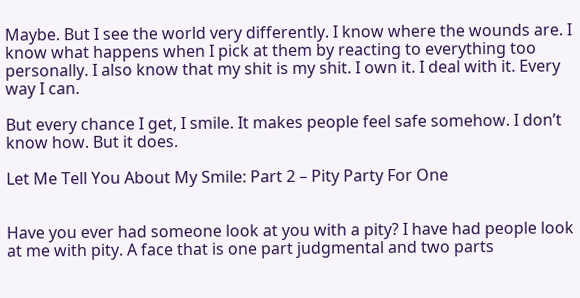Maybe. But I see the world very differently. I know where the wounds are. I know what happens when I pick at them by reacting to everything too personally. I also know that my shit is my shit. I own it. I deal with it. Every way I can.

But every chance I get, I smile. It makes people feel safe somehow. I don’t know how. But it does.

Let Me Tell You About My Smile: Part 2 – Pity Party For One


Have you ever had someone look at you with a pity? I have had people look at me with pity. A face that is one part judgmental and two parts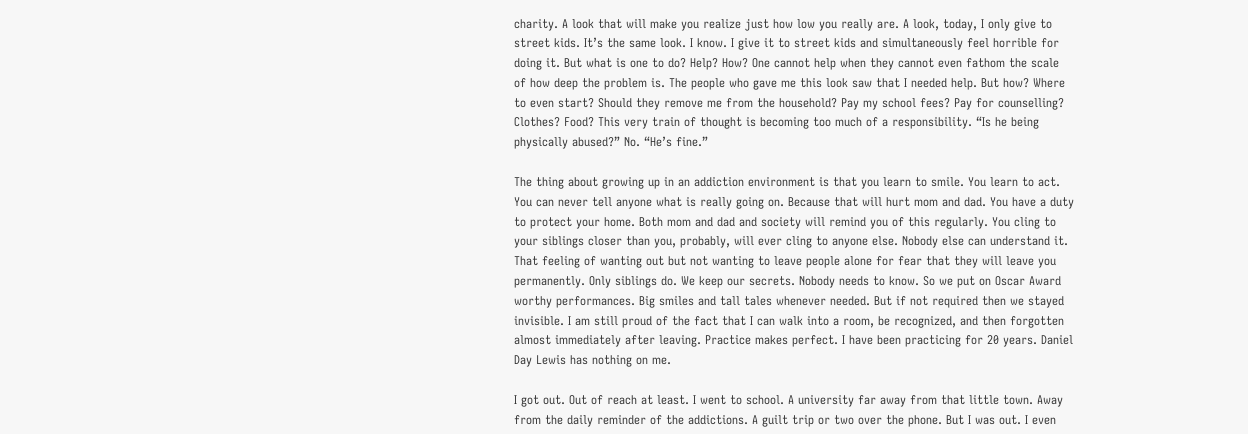charity. A look that will make you realize just how low you really are. A look, today, I only give to street kids. It’s the same look. I know. I give it to street kids and simultaneously feel horrible for doing it. But what is one to do? Help? How? One cannot help when they cannot even fathom the scale of how deep the problem is. The people who gave me this look saw that I needed help. But how? Where to even start? Should they remove me from the household? Pay my school fees? Pay for counselling? Clothes? Food? This very train of thought is becoming too much of a responsibility. “Is he being physically abused?” No. “He’s fine.”

The thing about growing up in an addiction environment is that you learn to smile. You learn to act. You can never tell anyone what is really going on. Because that will hurt mom and dad. You have a duty to protect your home. Both mom and dad and society will remind you of this regularly. You cling to your siblings closer than you, probably, will ever cling to anyone else. Nobody else can understand it. That feeling of wanting out but not wanting to leave people alone for fear that they will leave you permanently. Only siblings do. We keep our secrets. Nobody needs to know. So we put on Oscar Award worthy performances. Big smiles and tall tales whenever needed. But if not required then we stayed invisible. I am still proud of the fact that I can walk into a room, be recognized, and then forgotten almost immediately after leaving. Practice makes perfect. I have been practicing for 20 years. Daniel Day Lewis has nothing on me.

I got out. Out of reach at least. I went to school. A university far away from that little town. Away from the daily reminder of the addictions. A guilt trip or two over the phone. But I was out. I even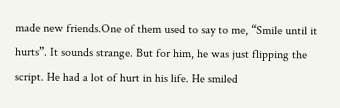made new friends.One of them used to say to me, “Smile until it hurts”. It sounds strange. But for him, he was just flipping the script. He had a lot of hurt in his life. He smiled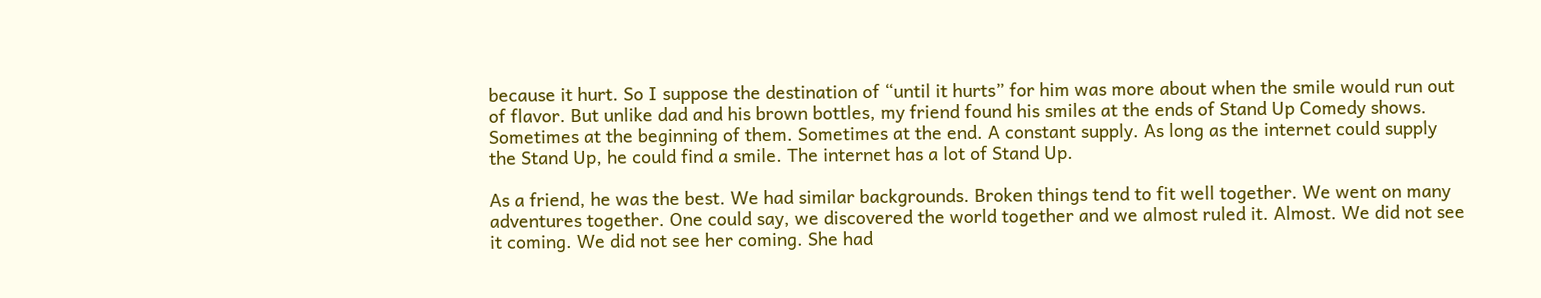because it hurt. So I suppose the destination of “until it hurts” for him was more about when the smile would run out of flavor. But unlike dad and his brown bottles, my friend found his smiles at the ends of Stand Up Comedy shows. Sometimes at the beginning of them. Sometimes at the end. A constant supply. As long as the internet could supply the Stand Up, he could find a smile. The internet has a lot of Stand Up.

As a friend, he was the best. We had similar backgrounds. Broken things tend to fit well together. We went on many adventures together. One could say, we discovered the world together and we almost ruled it. Almost. We did not see it coming. We did not see her coming. She had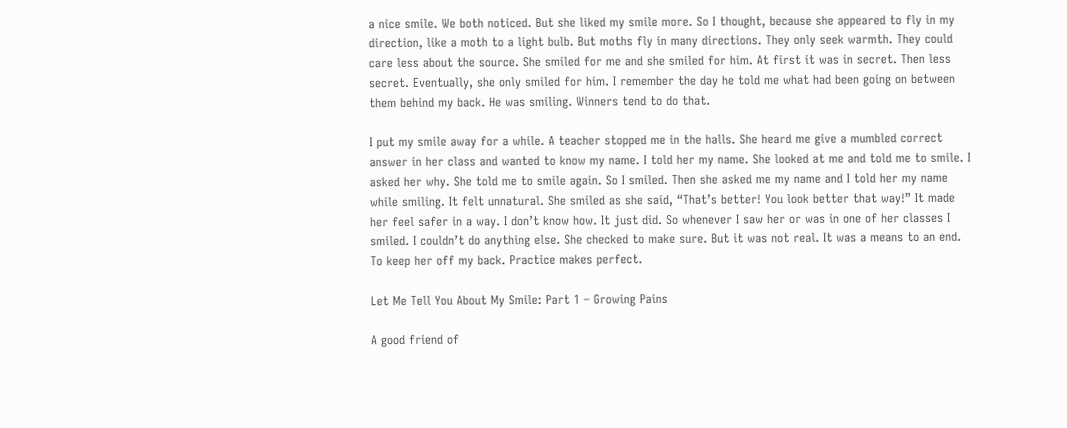a nice smile. We both noticed. But she liked my smile more. So I thought, because she appeared to fly in my direction, like a moth to a light bulb. But moths fly in many directions. They only seek warmth. They could care less about the source. She smiled for me and she smiled for him. At first it was in secret. Then less secret. Eventually, she only smiled for him. I remember the day he told me what had been going on between them behind my back. He was smiling. Winners tend to do that.

I put my smile away for a while. A teacher stopped me in the halls. She heard me give a mumbled correct answer in her class and wanted to know my name. I told her my name. She looked at me and told me to smile. I asked her why. She told me to smile again. So I smiled. Then she asked me my name and I told her my name while smiling. It felt unnatural. She smiled as she said, “That’s better! You look better that way!” It made her feel safer in a way. I don’t know how. It just did. So whenever I saw her or was in one of her classes I smiled. I couldn’t do anything else. She checked to make sure. But it was not real. It was a means to an end. To keep her off my back. Practice makes perfect.

Let Me Tell You About My Smile: Part 1 – Growing Pains

A good friend of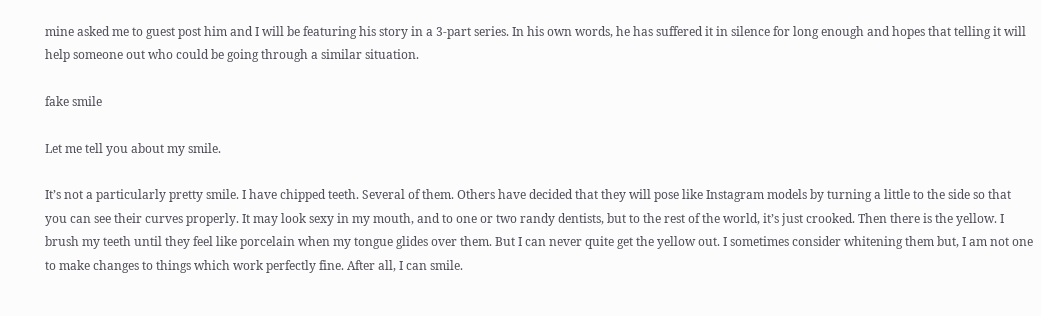mine asked me to guest post him and I will be featuring his story in a 3-part series. In his own words, he has suffered it in silence for long enough and hopes that telling it will help someone out who could be going through a similar situation.

fake smile

Let me tell you about my smile.

It’s not a particularly pretty smile. I have chipped teeth. Several of them. Others have decided that they will pose like Instagram models by turning a little to the side so that you can see their curves properly. It may look sexy in my mouth, and to one or two randy dentists, but to the rest of the world, it’s just crooked. Then there is the yellow. I brush my teeth until they feel like porcelain when my tongue glides over them. But I can never quite get the yellow out. I sometimes consider whitening them but, I am not one to make changes to things which work perfectly fine. After all, I can smile.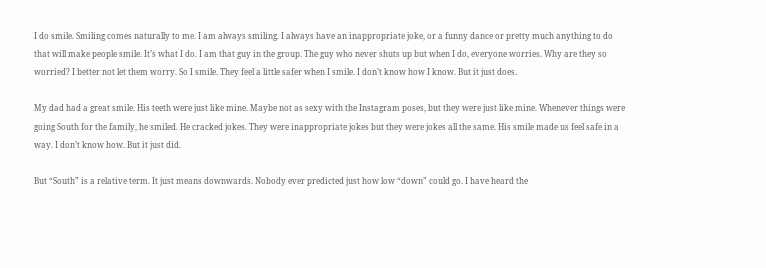I do smile. Smiling comes naturally to me. I am always smiling. I always have an inappropriate joke, or a funny dance or pretty much anything to do that will make people smile. It’s what I do. I am that guy in the group. The guy who never shuts up but when I do, everyone worries. Why are they so worried? I better not let them worry. So I smile. They feel a little safer when I smile. I don’t know how I know. But it just does.

My dad had a great smile. His teeth were just like mine. Maybe not as sexy with the Instagram poses, but they were just like mine. Whenever things were going South for the family, he smiled. He cracked jokes. They were inappropriate jokes but they were jokes all the same. His smile made us feel safe in a way. I don’t know how. But it just did.

But “South” is a relative term. It just means downwards. Nobody ever predicted just how low “down” could go. I have heard the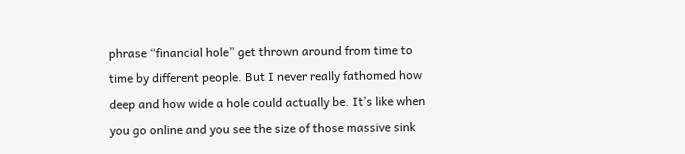phrase “financial hole” get thrown around from time to time by different people. But I never really fathomed how deep and how wide a hole could actually be. It’s like when you go online and you see the size of those massive sink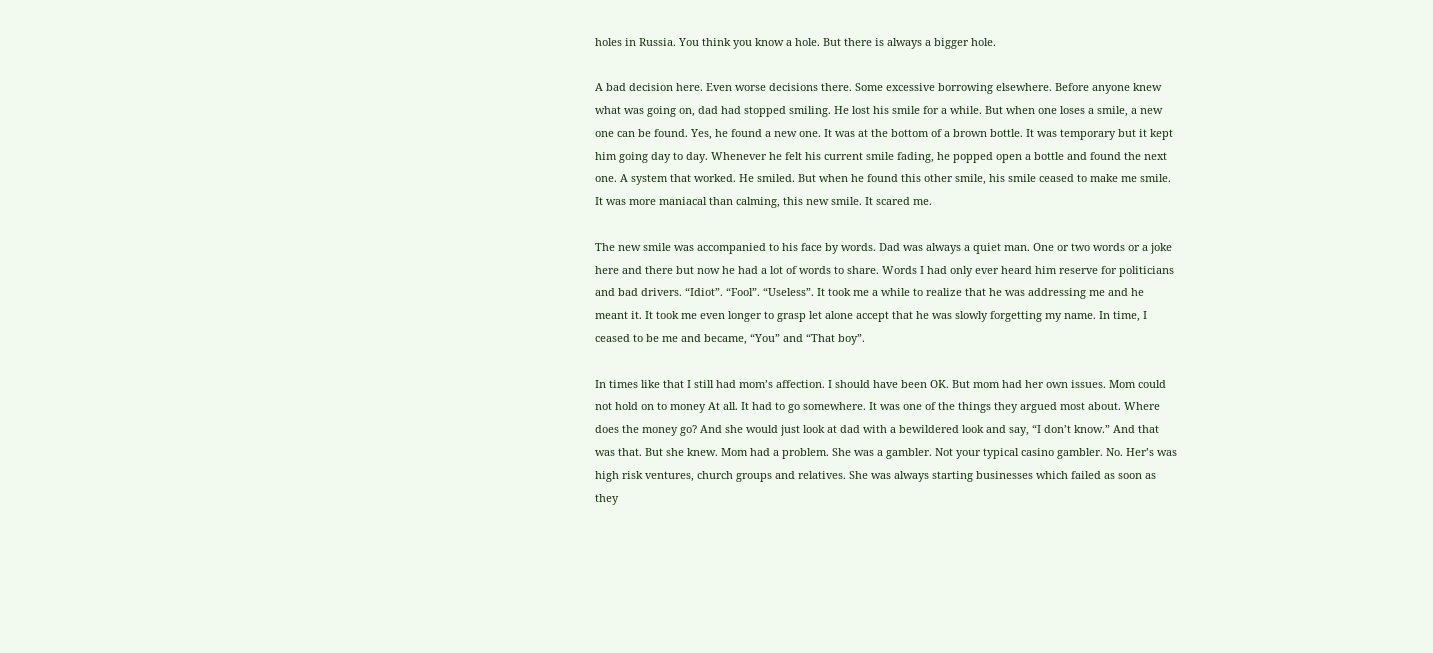holes in Russia. You think you know a hole. But there is always a bigger hole.

A bad decision here. Even worse decisions there. Some excessive borrowing elsewhere. Before anyone knew what was going on, dad had stopped smiling. He lost his smile for a while. But when one loses a smile, a new one can be found. Yes, he found a new one. It was at the bottom of a brown bottle. It was temporary but it kept him going day to day. Whenever he felt his current smile fading, he popped open a bottle and found the next one. A system that worked. He smiled. But when he found this other smile, his smile ceased to make me smile. It was more maniacal than calming, this new smile. It scared me.

The new smile was accompanied to his face by words. Dad was always a quiet man. One or two words or a joke here and there but now he had a lot of words to share. Words I had only ever heard him reserve for politicians and bad drivers. “Idiot”. “Fool”. “Useless”. It took me a while to realize that he was addressing me and he meant it. It took me even longer to grasp let alone accept that he was slowly forgetting my name. In time, I ceased to be me and became, “You” and “That boy”.

In times like that I still had mom’s affection. I should have been OK. But mom had her own issues. Mom could not hold on to money At all. It had to go somewhere. It was one of the things they argued most about. Where does the money go? And she would just look at dad with a bewildered look and say, “I don’t know.” And that was that. But she knew. Mom had a problem. She was a gambler. Not your typical casino gambler. No. Her’s was high risk ventures, church groups and relatives. She was always starting businesses which failed as soon as they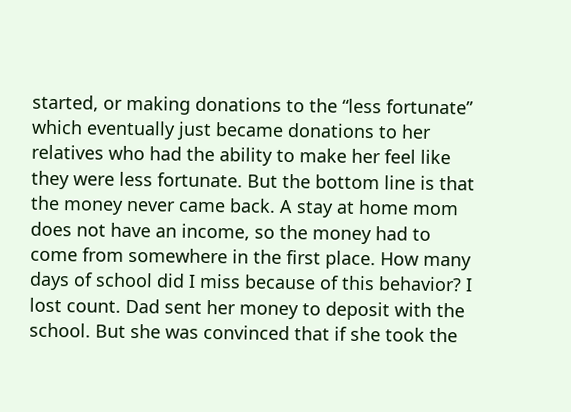started, or making donations to the “less fortunate” which eventually just became donations to her relatives who had the ability to make her feel like they were less fortunate. But the bottom line is that the money never came back. A stay at home mom does not have an income, so the money had to come from somewhere in the first place. How many days of school did I miss because of this behavior? I lost count. Dad sent her money to deposit with the school. But she was convinced that if she took the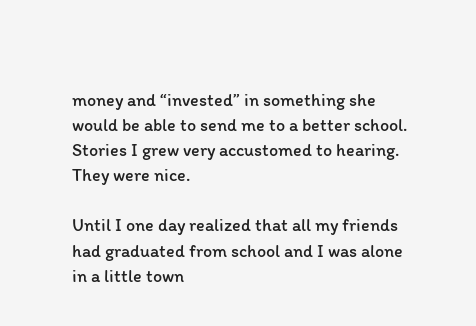money and “invested” in something she would be able to send me to a better school. Stories I grew very accustomed to hearing. They were nice.

Until I one day realized that all my friends had graduated from school and I was alone in a little town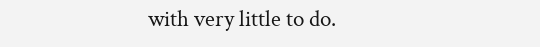with very little to do.